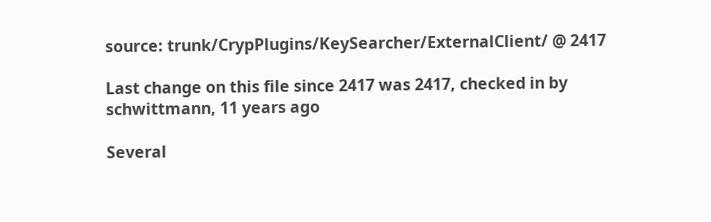source: trunk/CrypPlugins/KeySearcher/ExternalClient/ @ 2417

Last change on this file since 2417 was 2417, checked in by schwittmann, 11 years ago

Several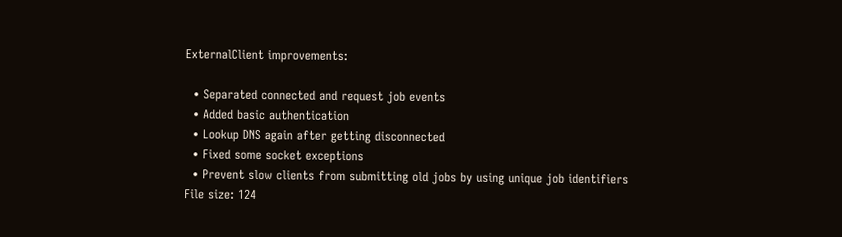ExternalClient improvements:

  • Separated connected and request job events
  • Added basic authentication
  • Lookup DNS again after getting disconnected
  • Fixed some socket exceptions
  • Prevent slow clients from submitting old jobs by using unique job identifiers
File size: 124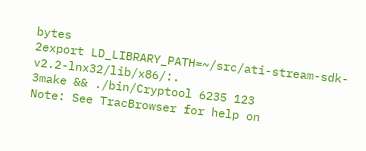bytes
2export LD_LIBRARY_PATH=~/src/ati-stream-sdk-v2.2-lnx32/lib/x86/:.
3make && ./bin/Cryptool 6235 123
Note: See TracBrowser for help on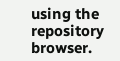using the repository browser.